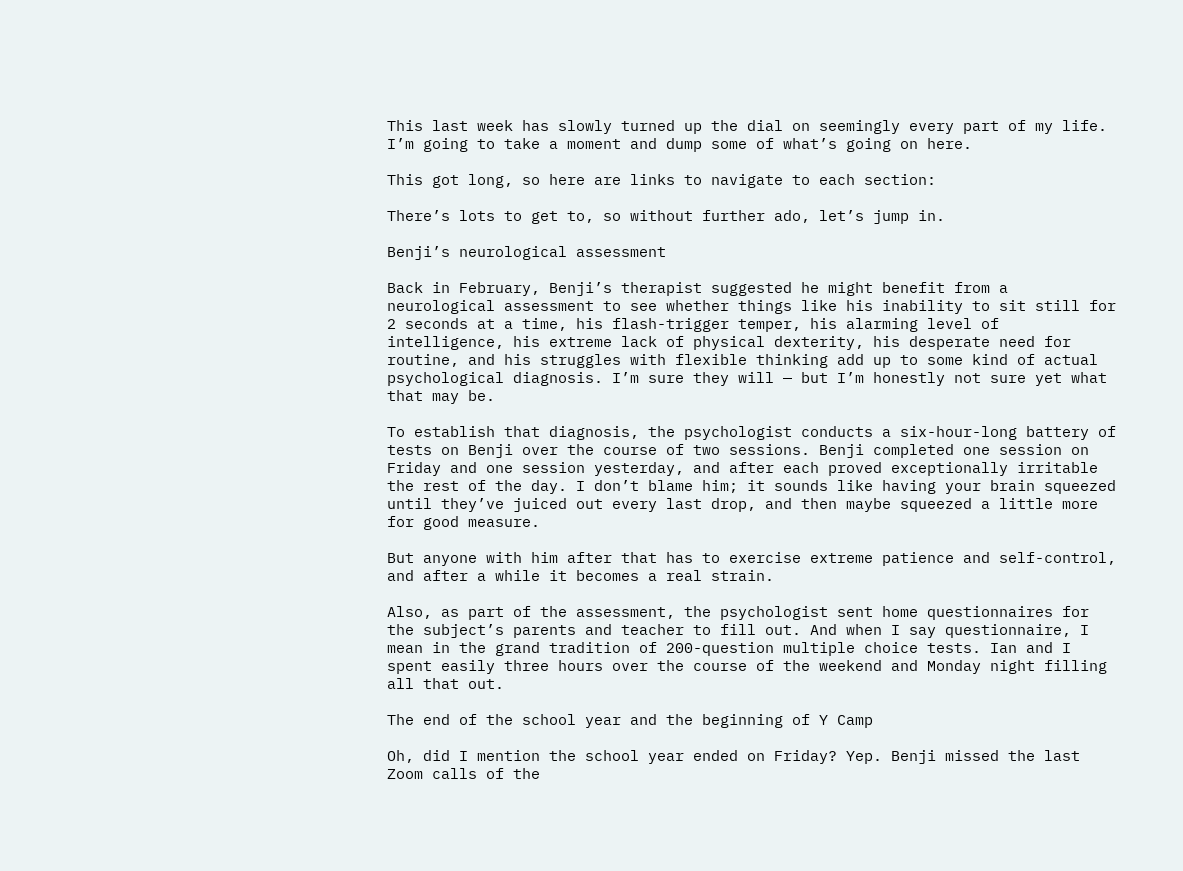This last week has slowly turned up the dial on seemingly every part of my life. I’m going to take a moment and dump some of what’s going on here.

This got long, so here are links to navigate to each section:

There’s lots to get to, so without further ado, let’s jump in.

Benji’s neurological assessment

Back in February, Benji’s therapist suggested he might benefit from a neurological assessment to see whether things like his inability to sit still for 2 seconds at a time, his flash-trigger temper, his alarming level of intelligence, his extreme lack of physical dexterity, his desperate need for routine, and his struggles with flexible thinking add up to some kind of actual psychological diagnosis. I’m sure they will — but I’m honestly not sure yet what that may be.

To establish that diagnosis, the psychologist conducts a six-hour-long battery of tests on Benji over the course of two sessions. Benji completed one session on Friday and one session yesterday, and after each proved exceptionally irritable the rest of the day. I don’t blame him; it sounds like having your brain squeezed until they’ve juiced out every last drop, and then maybe squeezed a little more for good measure.

But anyone with him after that has to exercise extreme patience and self-control, and after a while it becomes a real strain.

Also, as part of the assessment, the psychologist sent home questionnaires for the subject’s parents and teacher to fill out. And when I say questionnaire, I mean in the grand tradition of 200-question multiple choice tests. Ian and I spent easily three hours over the course of the weekend and Monday night filling all that out.

The end of the school year and the beginning of Y Camp

Oh, did I mention the school year ended on Friday? Yep. Benji missed the last Zoom calls of the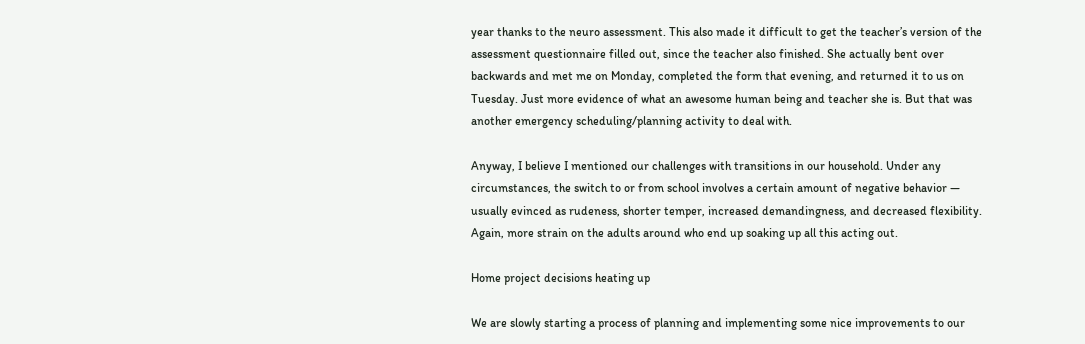year thanks to the neuro assessment. This also made it difficult to get the teacher’s version of the assessment questionnaire filled out, since the teacher also finished. She actually bent over backwards and met me on Monday, completed the form that evening, and returned it to us on Tuesday. Just more evidence of what an awesome human being and teacher she is. But that was another emergency scheduling/planning activity to deal with.

Anyway, I believe I mentioned our challenges with transitions in our household. Under any circumstances, the switch to or from school involves a certain amount of negative behavior — usually evinced as rudeness, shorter temper, increased demandingness, and decreased flexibility. Again, more strain on the adults around who end up soaking up all this acting out.

Home project decisions heating up

We are slowly starting a process of planning and implementing some nice improvements to our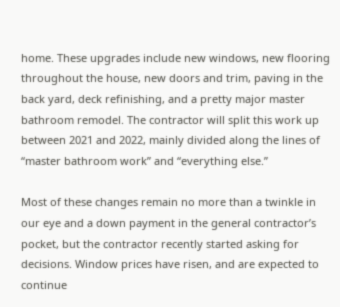home. These upgrades include new windows, new flooring throughout the house, new doors and trim, paving in the back yard, deck refinishing, and a pretty major master bathroom remodel. The contractor will split this work up between 2021 and 2022, mainly divided along the lines of “master bathroom work” and “everything else.”

Most of these changes remain no more than a twinkle in our eye and a down payment in the general contractor’s pocket, but the contractor recently started asking for decisions. Window prices have risen, and are expected to continue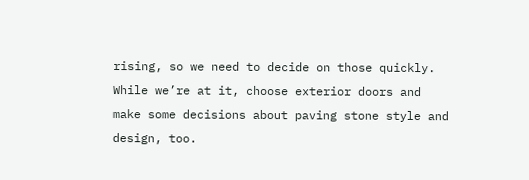rising, so we need to decide on those quickly. While we’re at it, choose exterior doors and make some decisions about paving stone style and design, too.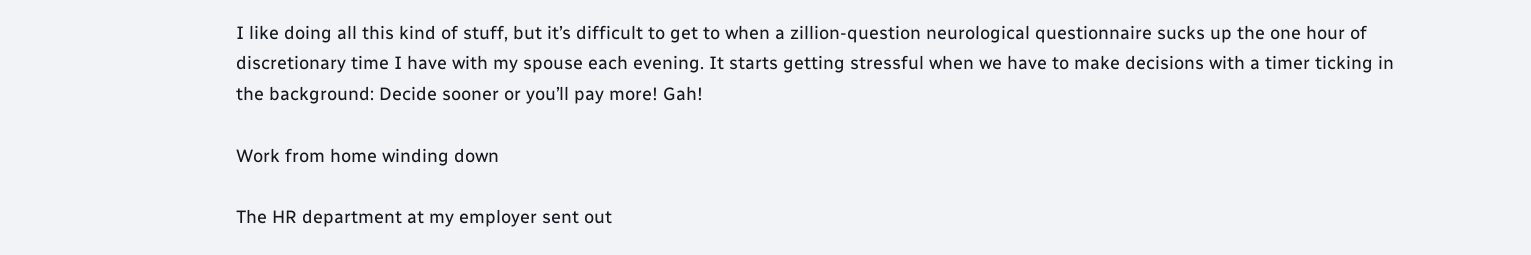I like doing all this kind of stuff, but it’s difficult to get to when a zillion-question neurological questionnaire sucks up the one hour of discretionary time I have with my spouse each evening. It starts getting stressful when we have to make decisions with a timer ticking in the background: Decide sooner or you’ll pay more! Gah!

Work from home winding down

The HR department at my employer sent out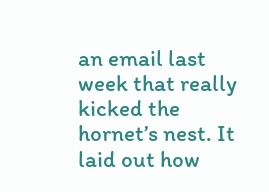an email last week that really kicked the hornet’s nest. It laid out how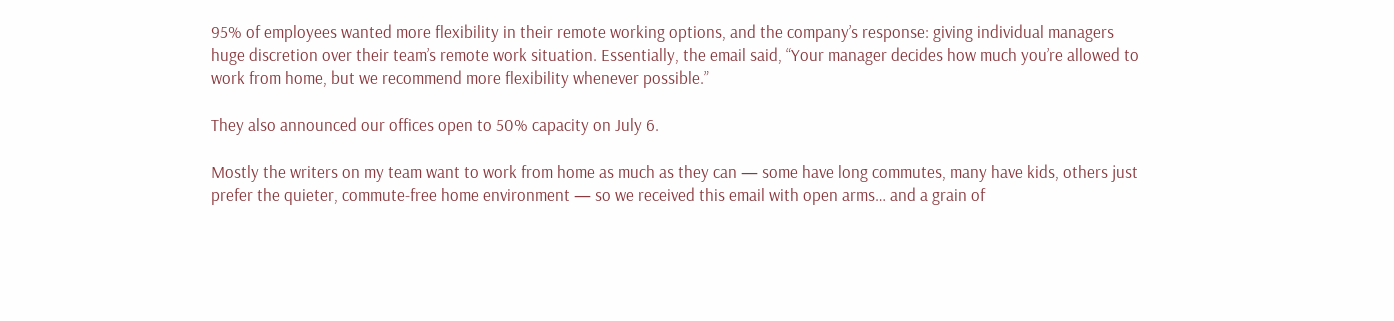95% of employees wanted more flexibility in their remote working options, and the company’s response: giving individual managers huge discretion over their team’s remote work situation. Essentially, the email said, “Your manager decides how much you’re allowed to work from home, but we recommend more flexibility whenever possible.”

They also announced our offices open to 50% capacity on July 6.

Mostly the writers on my team want to work from home as much as they can — some have long commutes, many have kids, others just prefer the quieter, commute-free home environment — so we received this email with open arms… and a grain of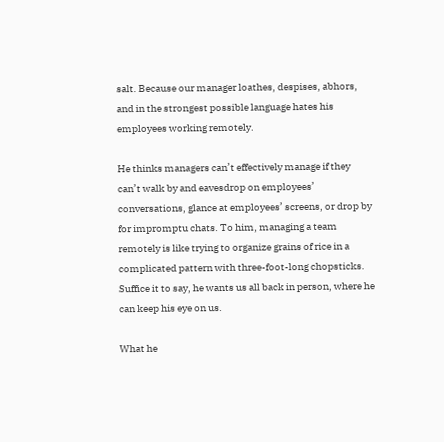salt. Because our manager loathes, despises, abhors, and in the strongest possible language hates his employees working remotely.

He thinks managers can’t effectively manage if they can’t walk by and eavesdrop on employees’ conversations, glance at employees’ screens, or drop by for impromptu chats. To him, managing a team remotely is like trying to organize grains of rice in a complicated pattern with three-foot-long chopsticks. Suffice it to say, he wants us all back in person, where he can keep his eye on us.

What he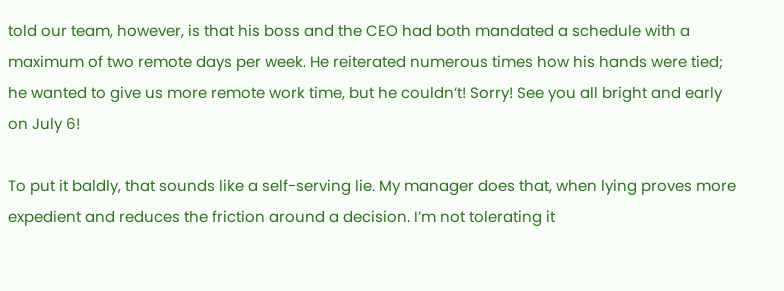told our team, however, is that his boss and the CEO had both mandated a schedule with a maximum of two remote days per week. He reiterated numerous times how his hands were tied; he wanted to give us more remote work time, but he couldn’t! Sorry! See you all bright and early on July 6!

To put it baldly, that sounds like a self-serving lie. My manager does that, when lying proves more expedient and reduces the friction around a decision. I’m not tolerating it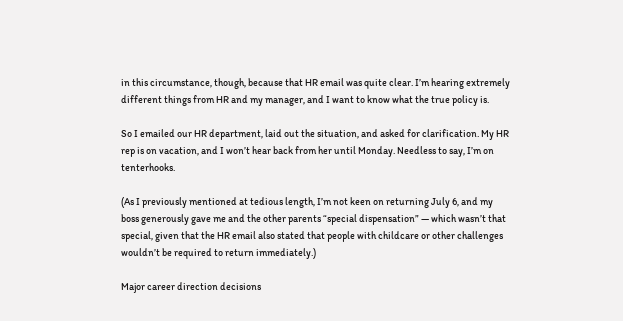in this circumstance, though, because that HR email was quite clear. I’m hearing extremely different things from HR and my manager, and I want to know what the true policy is.

So I emailed our HR department, laid out the situation, and asked for clarification. My HR rep is on vacation, and I won’t hear back from her until Monday. Needless to say, I’m on tenterhooks.

(As I previously mentioned at tedious length, I’m not keen on returning July 6, and my boss generously gave me and the other parents “special dispensation” — which wasn’t that special, given that the HR email also stated that people with childcare or other challenges wouldn’t be required to return immediately.)

Major career direction decisions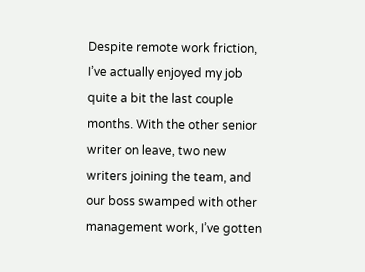Despite remote work friction, I’ve actually enjoyed my job quite a bit the last couple months. With the other senior writer on leave, two new writers joining the team, and our boss swamped with other management work, I’ve gotten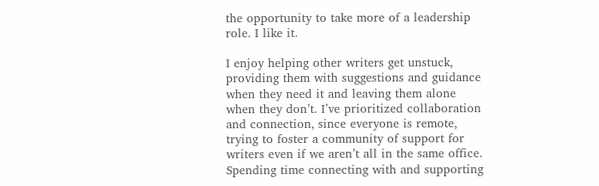the opportunity to take more of a leadership role. I like it.

I enjoy helping other writers get unstuck, providing them with suggestions and guidance when they need it and leaving them alone when they don’t. I’ve prioritized collaboration and connection, since everyone is remote, trying to foster a community of support for writers even if we aren’t all in the same office. Spending time connecting with and supporting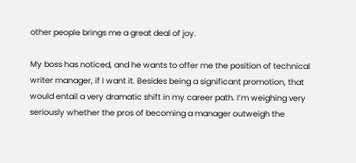other people brings me a great deal of joy.

My boss has noticed, and he wants to offer me the position of technical writer manager, if I want it. Besides being a significant promotion, that would entail a very dramatic shift in my career path. I’m weighing very seriously whether the pros of becoming a manager outweigh the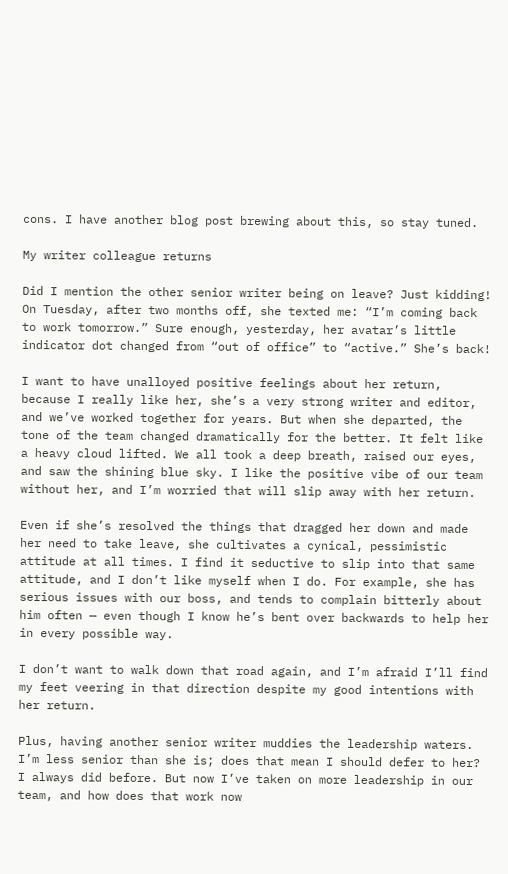cons. I have another blog post brewing about this, so stay tuned.

My writer colleague returns

Did I mention the other senior writer being on leave? Just kidding! On Tuesday, after two months off, she texted me: “I’m coming back to work tomorrow.” Sure enough, yesterday, her avatar’s little indicator dot changed from “out of office” to “active.” She’s back!

I want to have unalloyed positive feelings about her return, because I really like her, she’s a very strong writer and editor, and we’ve worked together for years. But when she departed, the tone of the team changed dramatically for the better. It felt like a heavy cloud lifted. We all took a deep breath, raised our eyes, and saw the shining blue sky. I like the positive vibe of our team without her, and I’m worried that will slip away with her return.

Even if she’s resolved the things that dragged her down and made her need to take leave, she cultivates a cynical, pessimistic attitude at all times. I find it seductive to slip into that same attitude, and I don’t like myself when I do. For example, she has serious issues with our boss, and tends to complain bitterly about him often — even though I know he’s bent over backwards to help her in every possible way.

I don’t want to walk down that road again, and I’m afraid I’ll find my feet veering in that direction despite my good intentions with her return.

Plus, having another senior writer muddies the leadership waters. I’m less senior than she is; does that mean I should defer to her? I always did before. But now I’ve taken on more leadership in our team, and how does that work now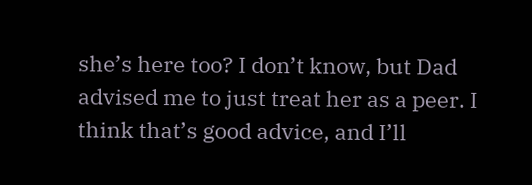she’s here too? I don’t know, but Dad advised me to just treat her as a peer. I think that’s good advice, and I’ll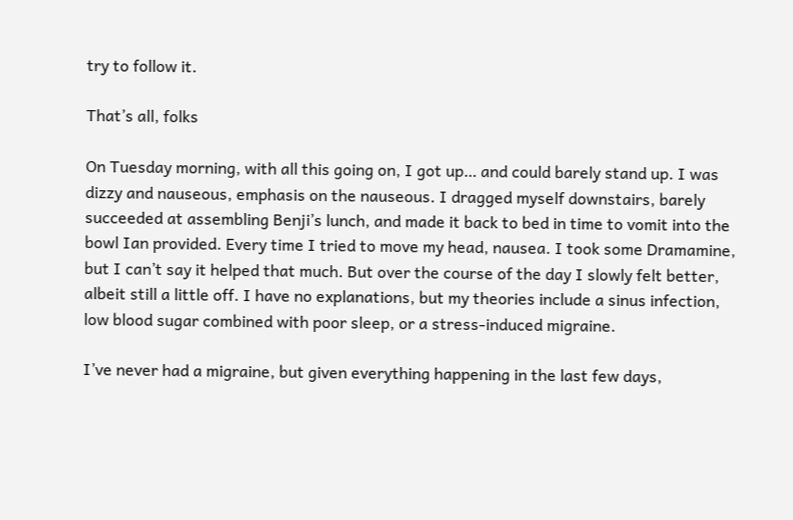try to follow it.

That’s all, folks

On Tuesday morning, with all this going on, I got up… and could barely stand up. I was dizzy and nauseous, emphasis on the nauseous. I dragged myself downstairs, barely succeeded at assembling Benji’s lunch, and made it back to bed in time to vomit into the bowl Ian provided. Every time I tried to move my head, nausea. I took some Dramamine, but I can’t say it helped that much. But over the course of the day I slowly felt better, albeit still a little off. I have no explanations, but my theories include a sinus infection, low blood sugar combined with poor sleep, or a stress-induced migraine.

I’ve never had a migraine, but given everything happening in the last few days,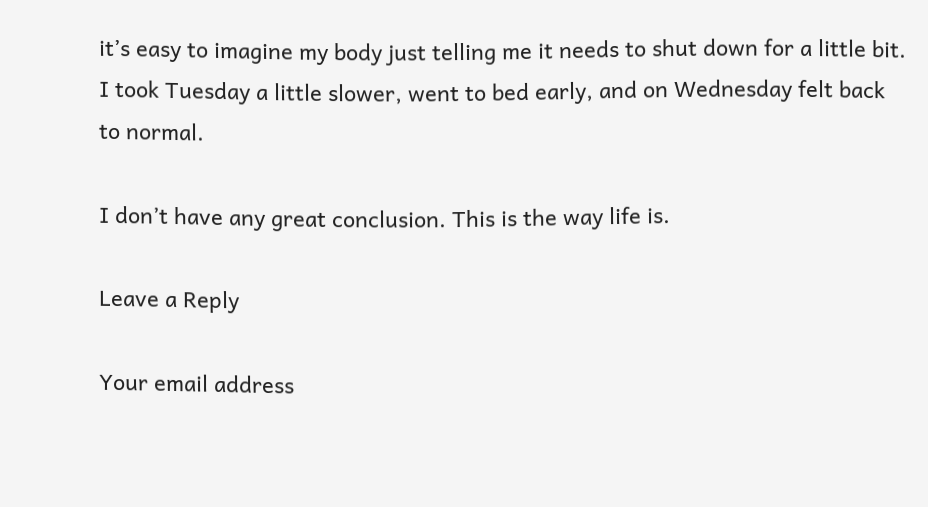it’s easy to imagine my body just telling me it needs to shut down for a little bit. I took Tuesday a little slower, went to bed early, and on Wednesday felt back to normal.

I don’t have any great conclusion. This is the way life is.

Leave a Reply

Your email address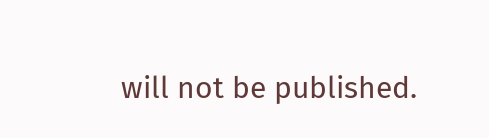will not be published.